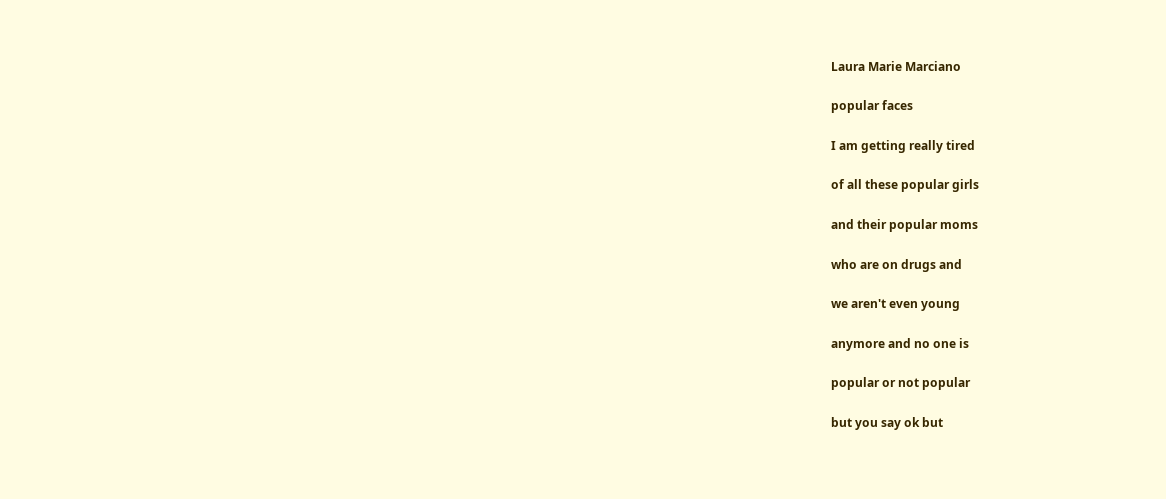Laura Marie Marciano

popular faces

I am getting really tired

of all these popular girls

and their popular moms

who are on drugs and

we aren't even young

anymore and no one is

popular or not popular

but you say ok but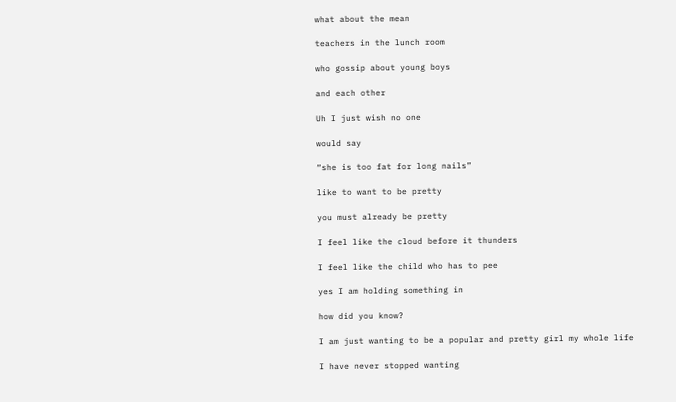what about the mean

teachers in the lunch room

who gossip about young boys

and each other

Uh I just wish no one

would say

“she is too fat for long nails”

like to want to be pretty

you must already be pretty

I feel like the cloud before it thunders

I feel like the child who has to pee

yes I am holding something in

how did you know?

I am just wanting to be a popular and pretty girl my whole life

I have never stopped wanting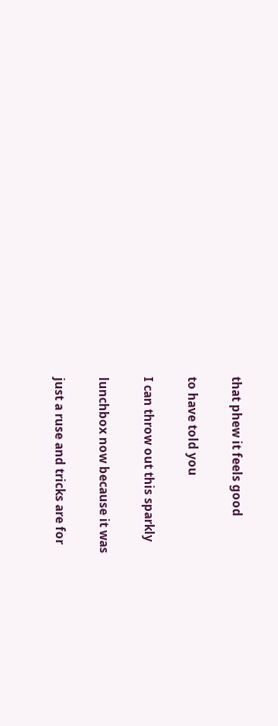that phew it feels good

to have told you

I can throw out this sparkly

lunchbox now because it was

just a ruse and tricks are for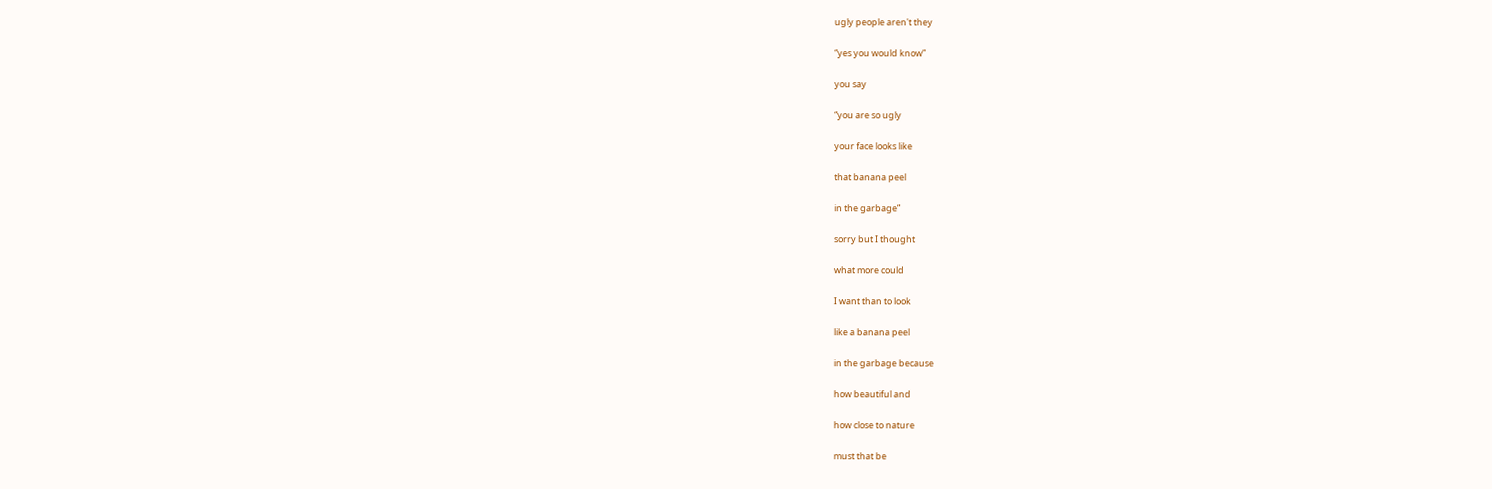ugly people aren't they

“yes you would know”

you say

“you are so ugly

your face looks like

that banana peel

in the garbage”

sorry but I thought

what more could

I want than to look

like a banana peel

in the garbage because

how beautiful and

how close to nature

must that be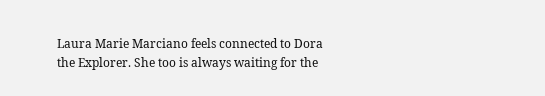Laura Marie Marciano feels connected to Dora the Explorer. She too is always waiting for the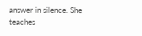answer in silence. She teaches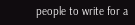people to write for a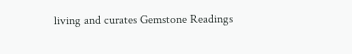living and curates Gemstone Readings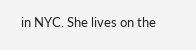in NYC. She lives on the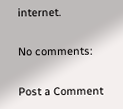internet.

No comments:

Post a Comment